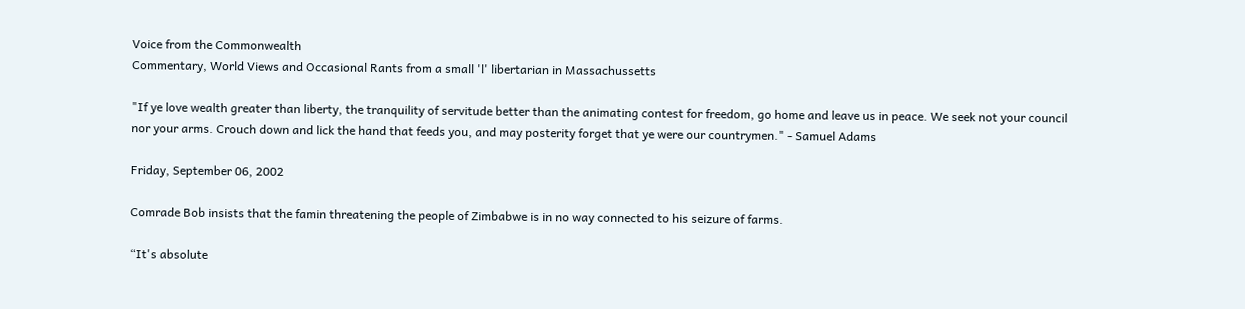Voice from the Commonwealth
Commentary, World Views and Occasional Rants from a small 'l' libertarian in Massachussetts

"If ye love wealth greater than liberty, the tranquility of servitude better than the animating contest for freedom, go home and leave us in peace. We seek not your council nor your arms. Crouch down and lick the hand that feeds you, and may posterity forget that ye were our countrymen." - Samuel Adams

Friday, September 06, 2002

Comrade Bob insists that the famin threatening the people of Zimbabwe is in no way connected to his seizure of farms.

“It's absolute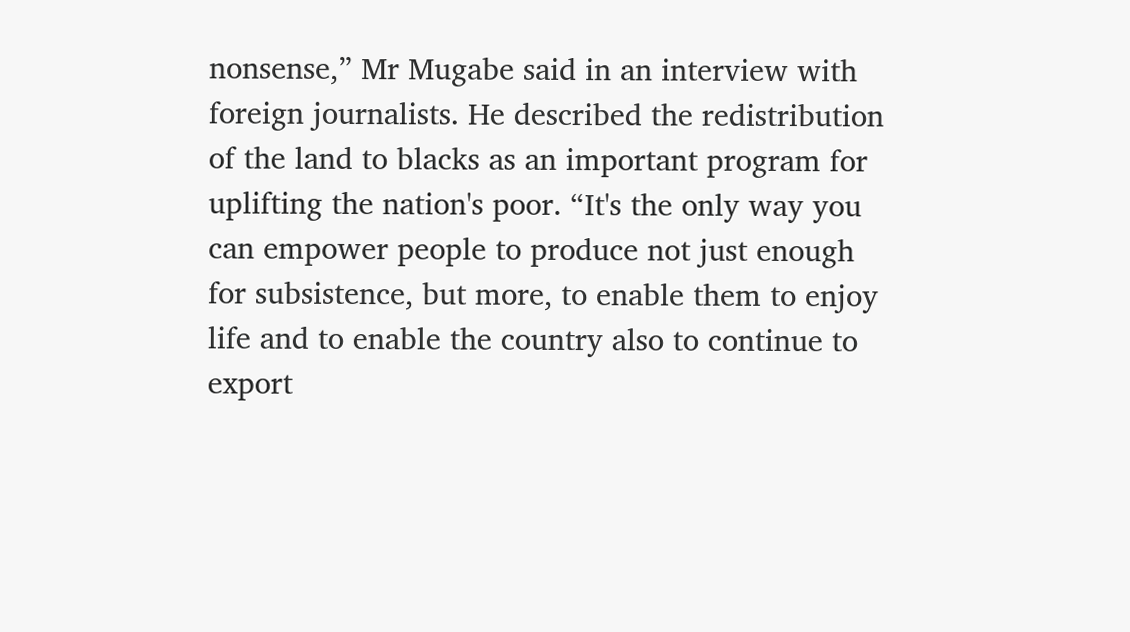nonsense,” Mr Mugabe said in an interview with foreign journalists. He described the redistribution of the land to blacks as an important program for uplifting the nation's poor. “It's the only way you can empower people to produce not just enough for subsistence, but more, to enable them to enjoy life and to enable the country also to continue to export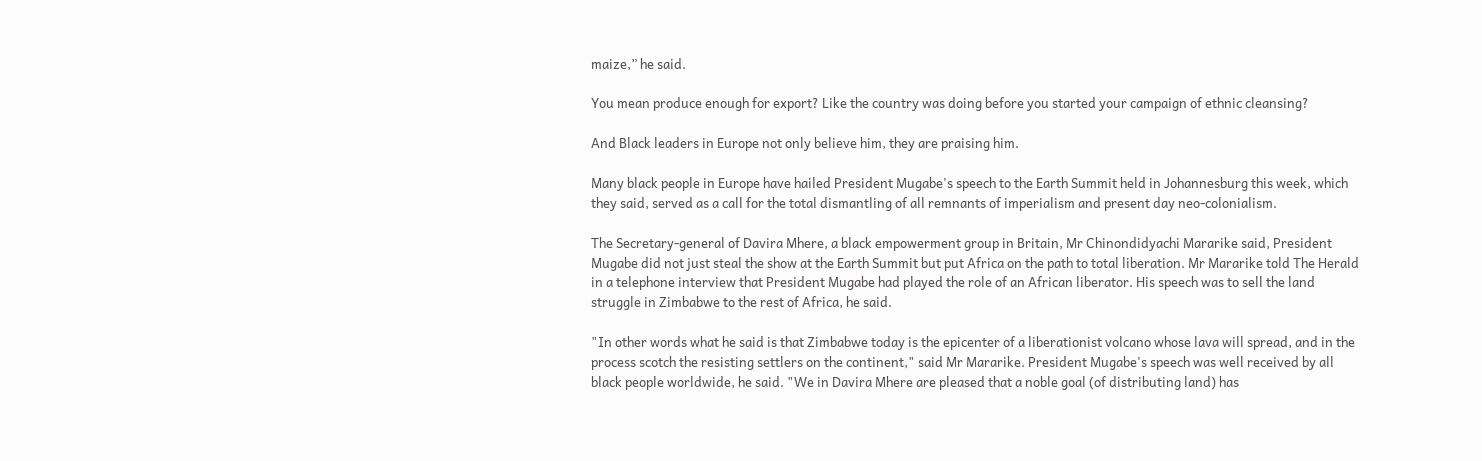maize,” he said.

You mean produce enough for export? Like the country was doing before you started your campaign of ethnic cleansing?

And Black leaders in Europe not only believe him, they are praising him.

Many black people in Europe have hailed President Mugabe's speech to the Earth Summit held in Johannesburg this week, which they said, served as a call for the total dismantling of all remnants of imperialism and present day neo-colonialism.

The Secretary-general of Davira Mhere, a black empowerment group in Britain, Mr Chinondidyachi Mararike said, President Mugabe did not just steal the show at the Earth Summit but put Africa on the path to total liberation. Mr Mararike told The Herald in a telephone interview that President Mugabe had played the role of an African liberator. His speech was to sell the land struggle in Zimbabwe to the rest of Africa, he said.

"In other words what he said is that Zimbabwe today is the epicenter of a liberationist volcano whose lava will spread, and in the process scotch the resisting settlers on the continent," said Mr Mararike. President Mugabe's speech was well received by all black people worldwide, he said. "We in Davira Mhere are pleased that a noble goal (of distributing land) has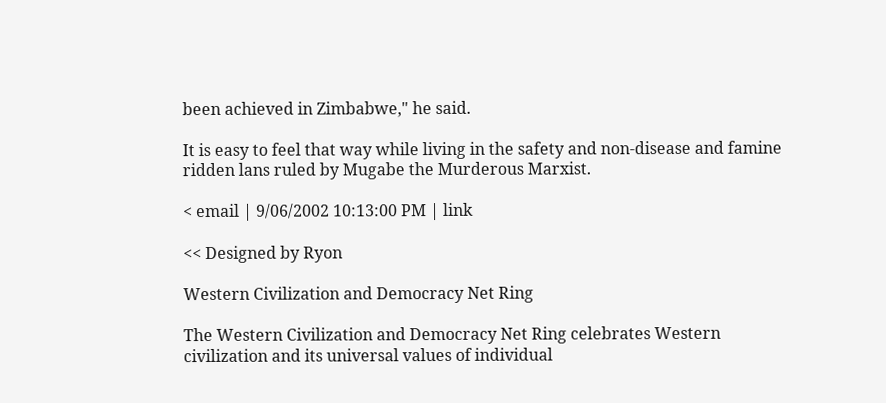been achieved in Zimbabwe," he said.

It is easy to feel that way while living in the safety and non-disease and famine ridden lans ruled by Mugabe the Murderous Marxist.

< email | 9/06/2002 10:13:00 PM | link

<< Designed by Ryon

Western Civilization and Democracy Net Ring

The Western Civilization and Democracy Net Ring celebrates Western civilization and its universal values of individual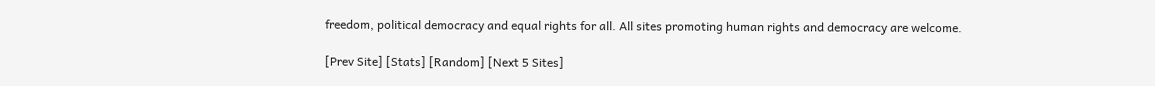freedom, political democracy and equal rights for all. All sites promoting human rights and democracy are welcome.

[Prev Site] [Stats] [Random] [Next 5 Sites]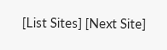[List Sites] [Next Site]